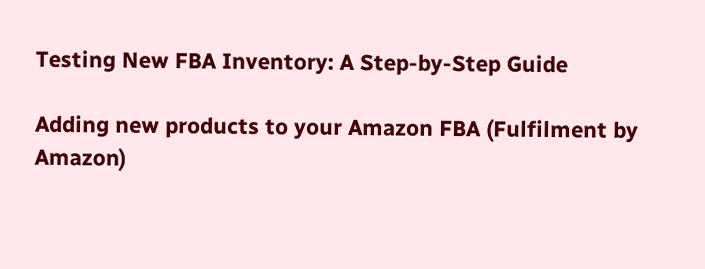Testing New FBA Inventory: A Step-by-Step Guide

Adding new products to your Amazon FBA (Fulfilment by Amazon)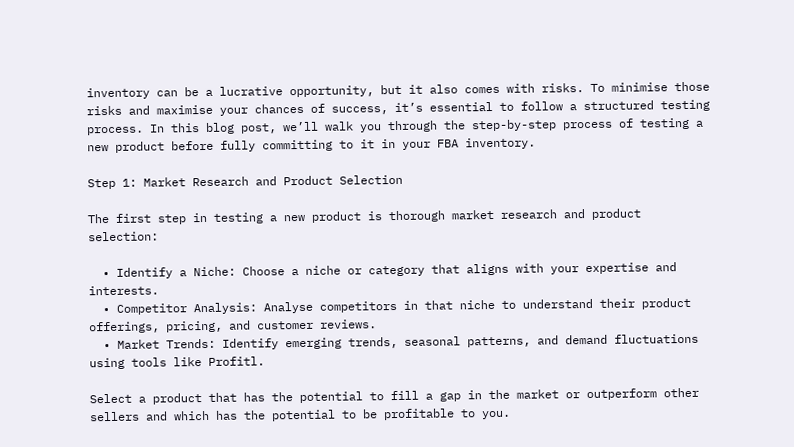inventory can be a lucrative opportunity, but it also comes with risks. To minimise those risks and maximise your chances of success, it’s essential to follow a structured testing process. In this blog post, we’ll walk you through the step-by-step process of testing a new product before fully committing to it in your FBA inventory.

Step 1: Market Research and Product Selection

The first step in testing a new product is thorough market research and product selection:

  • Identify a Niche: Choose a niche or category that aligns with your expertise and interests.
  • Competitor Analysis: Analyse competitors in that niche to understand their product offerings, pricing, and customer reviews.
  • Market Trends: Identify emerging trends, seasonal patterns, and demand fluctuations using tools like Profitl.

Select a product that has the potential to fill a gap in the market or outperform other sellers and which has the potential to be profitable to you.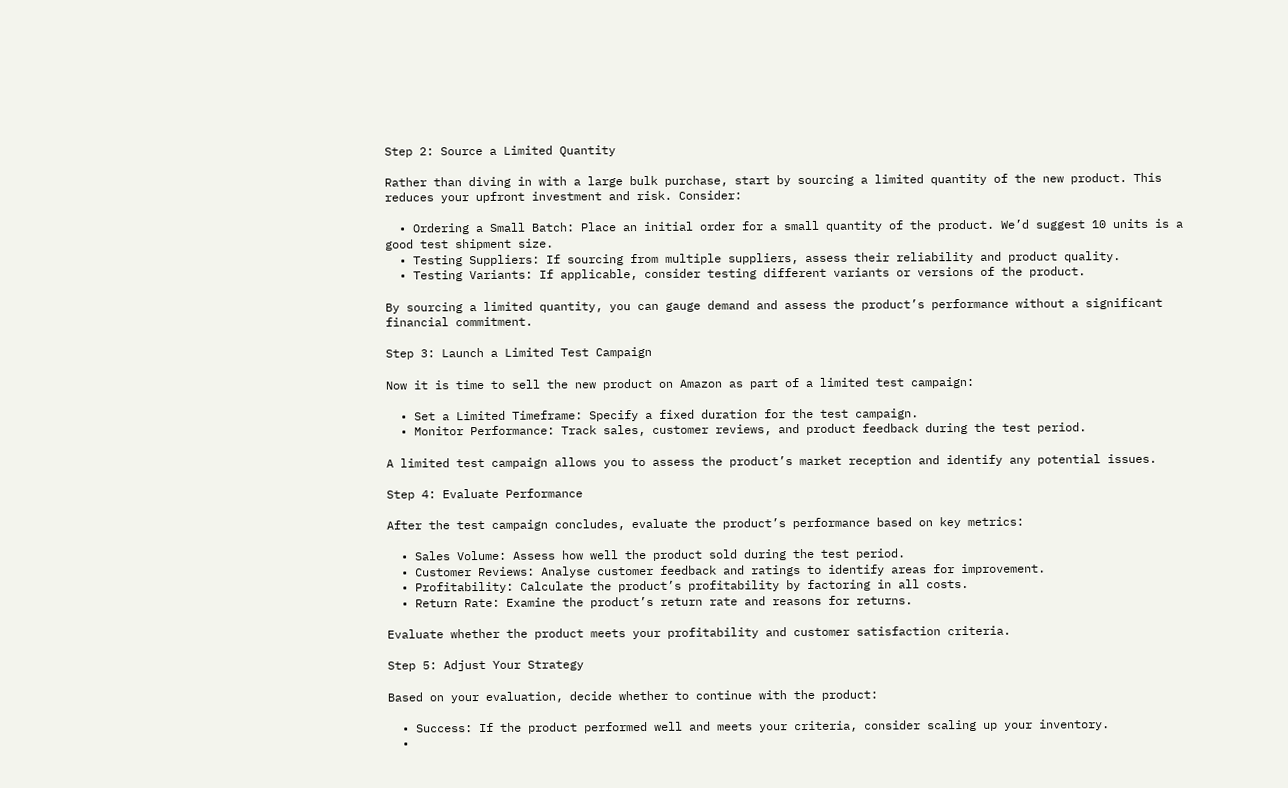Step 2: Source a Limited Quantity

Rather than diving in with a large bulk purchase, start by sourcing a limited quantity of the new product. This reduces your upfront investment and risk. Consider:

  • Ordering a Small Batch: Place an initial order for a small quantity of the product. We’d suggest 10 units is a good test shipment size.
  • Testing Suppliers: If sourcing from multiple suppliers, assess their reliability and product quality.
  • Testing Variants: If applicable, consider testing different variants or versions of the product.

By sourcing a limited quantity, you can gauge demand and assess the product’s performance without a significant financial commitment.

Step 3: Launch a Limited Test Campaign

Now it is time to sell the new product on Amazon as part of a limited test campaign:

  • Set a Limited Timeframe: Specify a fixed duration for the test campaign.
  • Monitor Performance: Track sales, customer reviews, and product feedback during the test period.

A limited test campaign allows you to assess the product’s market reception and identify any potential issues.

Step 4: Evaluate Performance

After the test campaign concludes, evaluate the product’s performance based on key metrics:

  • Sales Volume: Assess how well the product sold during the test period.
  • Customer Reviews: Analyse customer feedback and ratings to identify areas for improvement.
  • Profitability: Calculate the product’s profitability by factoring in all costs.
  • Return Rate: Examine the product’s return rate and reasons for returns.

Evaluate whether the product meets your profitability and customer satisfaction criteria.

Step 5: Adjust Your Strategy

Based on your evaluation, decide whether to continue with the product:

  • Success: If the product performed well and meets your criteria, consider scaling up your inventory.
  •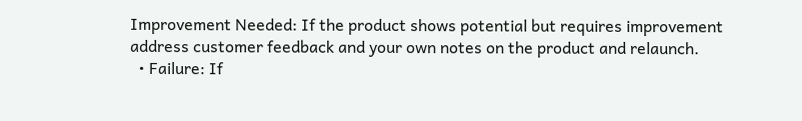Improvement Needed: If the product shows potential but requires improvement address customer feedback and your own notes on the product and relaunch.
  • Failure: If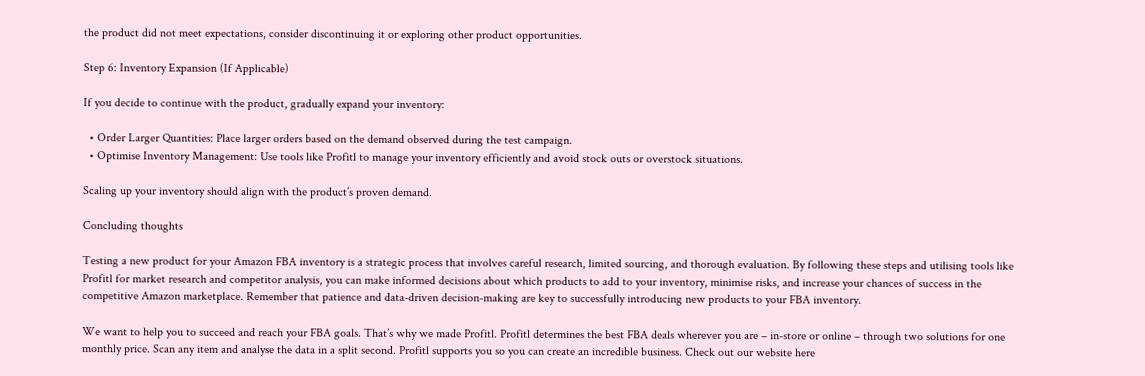the product did not meet expectations, consider discontinuing it or exploring other product opportunities.

Step 6: Inventory Expansion (If Applicable)

If you decide to continue with the product, gradually expand your inventory:

  • Order Larger Quantities: Place larger orders based on the demand observed during the test campaign.
  • Optimise Inventory Management: Use tools like Profitl to manage your inventory efficiently and avoid stock outs or overstock situations.

Scaling up your inventory should align with the product’s proven demand.

Concluding thoughts

Testing a new product for your Amazon FBA inventory is a strategic process that involves careful research, limited sourcing, and thorough evaluation. By following these steps and utilising tools like Profitl for market research and competitor analysis, you can make informed decisions about which products to add to your inventory, minimise risks, and increase your chances of success in the competitive Amazon marketplace. Remember that patience and data-driven decision-making are key to successfully introducing new products to your FBA inventory.

We want to help you to succeed and reach your FBA goals. That’s why we made Profitl. Profitl determines the best FBA deals wherever you are – in-store or online – through two solutions for one monthly price. Scan any item and analyse the data in a split second. Profitl supports you so you can create an incredible business. Check out our website here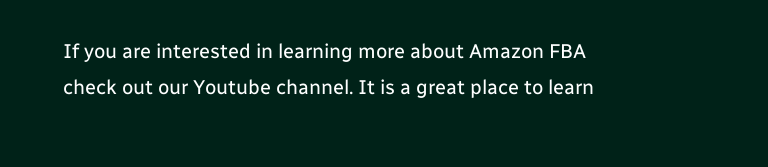If you are interested in learning more about Amazon FBA check out our Youtube channel. It is a great place to learn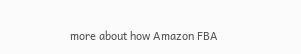more about how Amazon FBA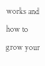works and how to grow your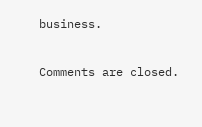business.

Comments are closed.